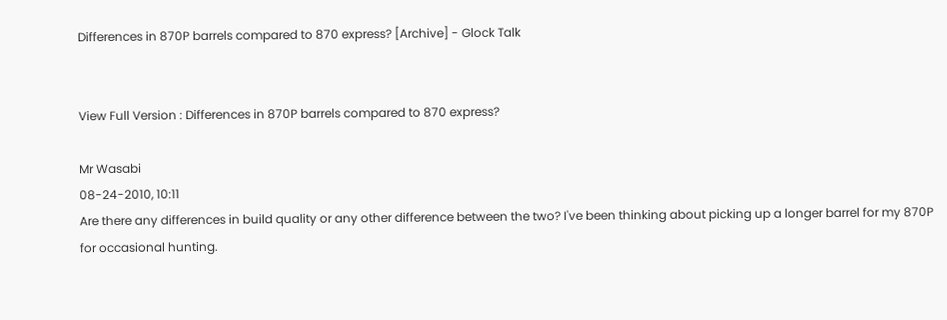Differences in 870P barrels compared to 870 express? [Archive] - Glock Talk


View Full Version : Differences in 870P barrels compared to 870 express?

Mr Wasabi
08-24-2010, 10:11
Are there any differences in build quality or any other difference between the two? I've been thinking about picking up a longer barrel for my 870P for occasional hunting.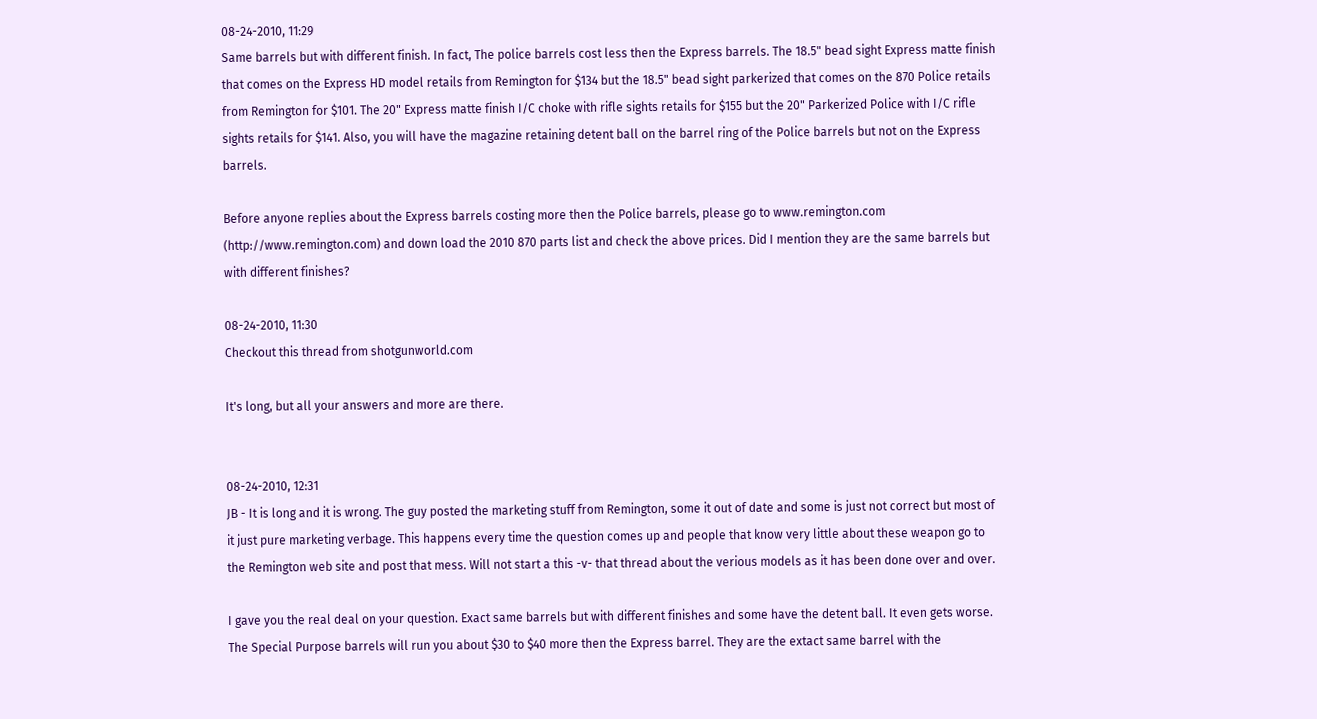08-24-2010, 11:29
Same barrels but with different finish. In fact, The police barrels cost less then the Express barrels. The 18.5" bead sight Express matte finish that comes on the Express HD model retails from Remington for $134 but the 18.5" bead sight parkerized that comes on the 870 Police retails from Remington for $101. The 20" Express matte finish I/C choke with rifle sights retails for $155 but the 20" Parkerized Police with I/C rifle sights retails for $141. Also, you will have the magazine retaining detent ball on the barrel ring of the Police barrels but not on the Express barrels.

Before anyone replies about the Express barrels costing more then the Police barrels, please go to www.remington.com (http://www.remington.com) and down load the 2010 870 parts list and check the above prices. Did I mention they are the same barrels but with different finishes?

08-24-2010, 11:30
Checkout this thread from shotgunworld.com

It's long, but all your answers and more are there.


08-24-2010, 12:31
JB - It is long and it is wrong. The guy posted the marketing stuff from Remington, some it out of date and some is just not correct but most of it just pure marketing verbage. This happens every time the question comes up and people that know very little about these weapon go to the Remington web site and post that mess. Will not start a this -v- that thread about the verious models as it has been done over and over.

I gave you the real deal on your question. Exact same barrels but with different finishes and some have the detent ball. It even gets worse. The Special Purpose barrels will run you about $30 to $40 more then the Express barrel. They are the extact same barrel with the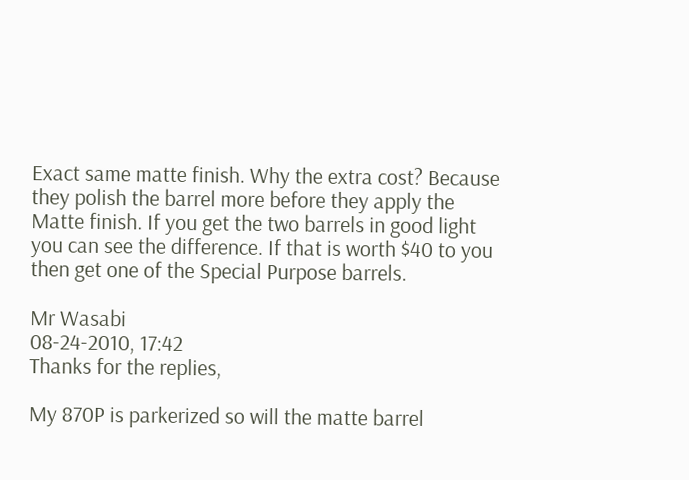Exact same matte finish. Why the extra cost? Because they polish the barrel more before they apply the Matte finish. If you get the two barrels in good light you can see the difference. If that is worth $40 to you then get one of the Special Purpose barrels.

Mr Wasabi
08-24-2010, 17:42
Thanks for the replies,

My 870P is parkerized so will the matte barrel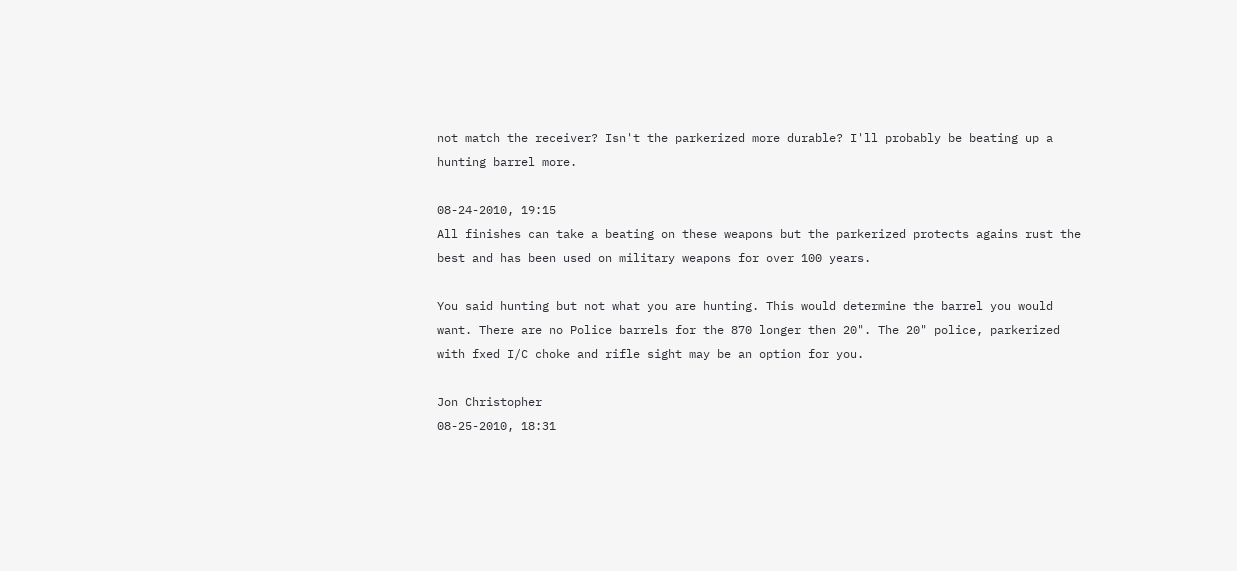not match the receiver? Isn't the parkerized more durable? I'll probably be beating up a hunting barrel more.

08-24-2010, 19:15
All finishes can take a beating on these weapons but the parkerized protects agains rust the best and has been used on military weapons for over 100 years.

You said hunting but not what you are hunting. This would determine the barrel you would want. There are no Police barrels for the 870 longer then 20". The 20" police, parkerized with fxed I/C choke and rifle sight may be an option for you.

Jon Christopher
08-25-2010, 18:31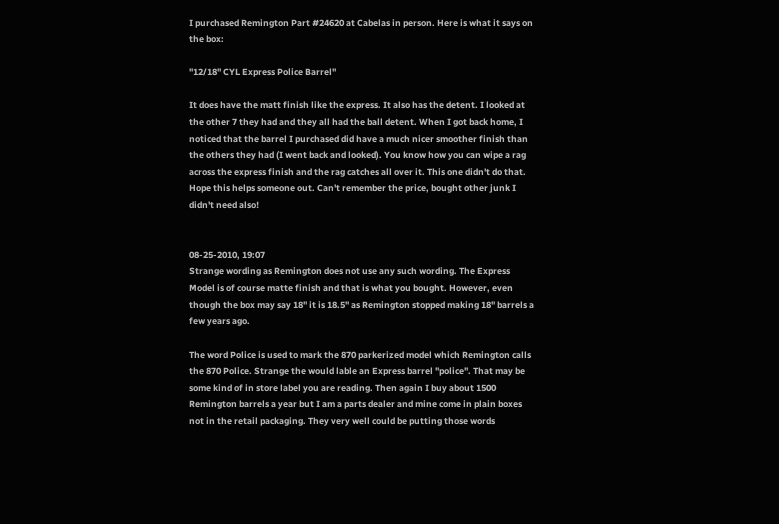I purchased Remington Part #24620 at Cabelas in person. Here is what it says on the box:

"12/18" CYL Express Police Barrel"

It does have the matt finish like the express. It also has the detent. I looked at the other 7 they had and they all had the ball detent. When I got back home, I noticed that the barrel I purchased did have a much nicer smoother finish than the others they had (I went back and looked). You know how you can wipe a rag across the express finish and the rag catches all over it. This one didn't do that. Hope this helps someone out. Can't remember the price, bought other junk I didn't need also!


08-25-2010, 19:07
Strange wording as Remington does not use any such wording. The Express Model is of course matte finish and that is what you bought. However, even though the box may say 18" it is 18.5" as Remington stopped making 18" barrels a few years ago.

The word Police is used to mark the 870 parkerized model which Remington calls the 870 Police. Strange the would lable an Express barrel "police". That may be some kind of in store label you are reading. Then again I buy about 1500 Remington barrels a year but I am a parts dealer and mine come in plain boxes not in the retail packaging. They very well could be putting those words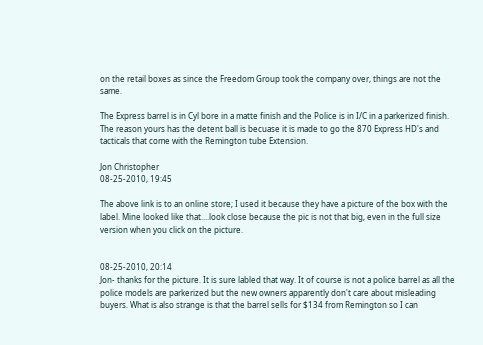on the retail boxes as since the Freedom Group took the company over, things are not the same.

The Express barrel is in Cyl bore in a matte finish and the Police is in I/C in a parkerized finish. The reason yours has the detent ball is becuase it is made to go the 870 Express HD's and tacticals that come with the Remington tube Extension.

Jon Christopher
08-25-2010, 19:45

The above link is to an online store; I used it because they have a picture of the box with the label. Mine looked like that....look close because the pic is not that big, even in the full size version when you click on the picture.


08-25-2010, 20:14
Jon- thanks for the picture. It is sure labled that way. It of course is not a police barrel as all the police models are parkerized but the new owners apparently don't care about misleading buyers. What is also strange is that the barrel sells for $134 from Remington so I can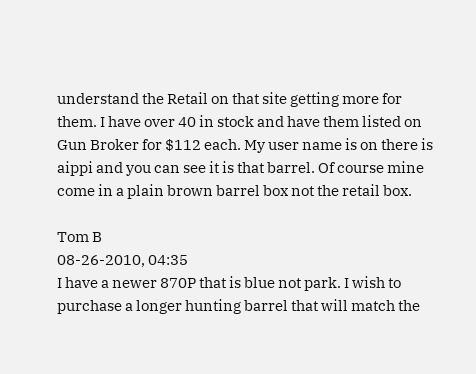understand the Retail on that site getting more for them. I have over 40 in stock and have them listed on Gun Broker for $112 each. My user name is on there is aippi and you can see it is that barrel. Of course mine come in a plain brown barrel box not the retail box.

Tom B
08-26-2010, 04:35
I have a newer 870P that is blue not park. I wish to purchase a longer hunting barrel that will match the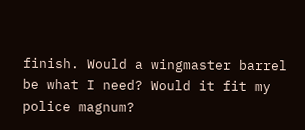finish. Would a wingmaster barrel be what I need? Would it fit my police magnum?